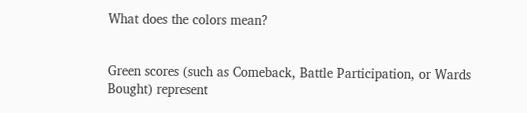What does the colors mean?


Green scores (such as Comeback, Battle Participation, or Wards Bought) represent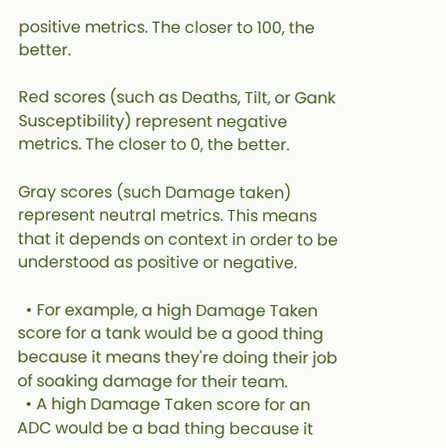positive metrics. The closer to 100, the better.

Red scores (such as Deaths, Tilt, or Gank Susceptibility) represent negative metrics. The closer to 0, the better.

Gray scores (such Damage taken) represent neutral metrics. This means that it depends on context in order to be understood as positive or negative.

  • For example, a high Damage Taken score for a tank would be a good thing because it means they're doing their job of soaking damage for their team.
  • A high Damage Taken score for an ADC would be a bad thing because it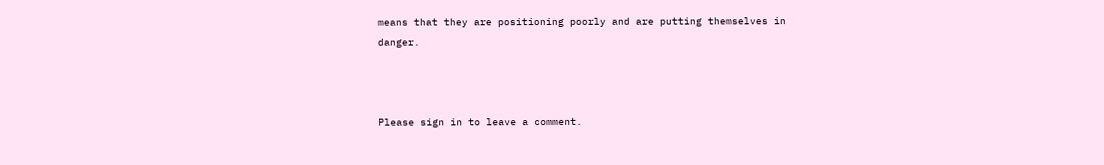means that they are positioning poorly and are putting themselves in danger.



Please sign in to leave a comment.